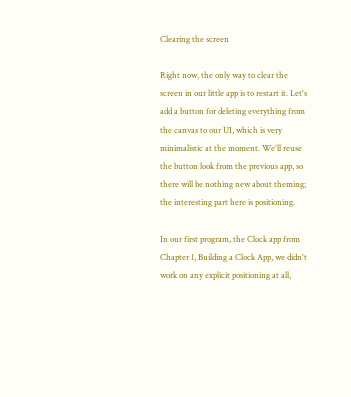Clearing the screen

Right now, the only way to clear the screen in our little app is to restart it. Let's add a button for deleting everything from the canvas to our UI, which is very minimalistic at the moment. We'll reuse the button look from the previous app, so there will be nothing new about theming; the interesting part here is positioning.

In our first program, the Clock app from Chapter 1, Building a Clock App, we didn't work on any explicit positioning at all,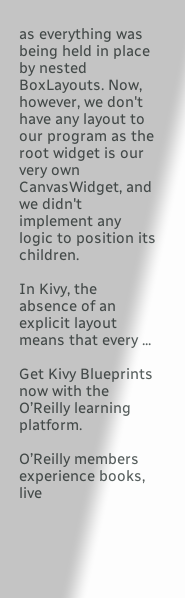as everything was being held in place by nested BoxLayouts. Now, however, we don't have any layout to our program as the root widget is our very own CanvasWidget, and we didn't implement any logic to position its children.

In Kivy, the absence of an explicit layout means that every ...

Get Kivy Blueprints now with the O’Reilly learning platform.

O’Reilly members experience books, live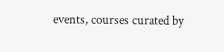events, courses curated by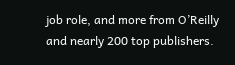job role, and more from O’Reilly and nearly 200 top publishers.